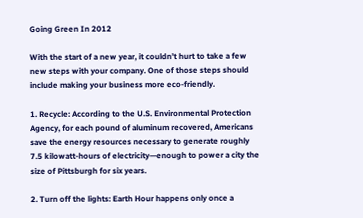Going Green In 2012

With the start of a new year, it couldn’t hurt to take a few new steps with your company. One of those steps should include making your business more eco-friendly.

1. Recycle: According to the U.S. Environmental Protection Agency, for each pound of aluminum recovered, Americans save the energy resources necessary to generate roughly 7.5 kilowatt-hours of electricity—enough to power a city the size of Pittsburgh for six years.

2. Turn off the lights: Earth Hour happens only once a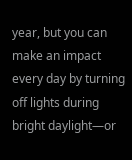year, but you can make an impact every day by turning off lights during bright daylight—or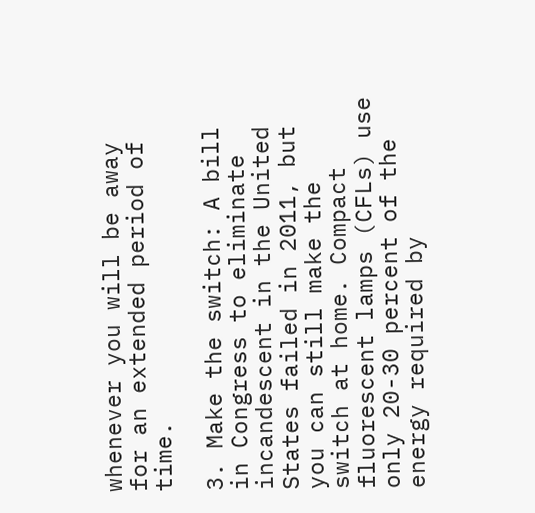whenever you will be away for an extended period of time.

3. Make the switch: A bill in Congress to eliminate incandescent in the United States failed in 2011, but you can still make the switch at home. Compact fluorescent lamps (CFLs) use only 20-30 percent of the energy required by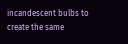incandescent bulbs to create the same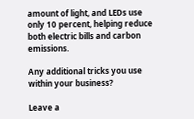amount of light, and LEDs use only 10 percent, helping reduce both electric bills and carbon emissions.

Any additional tricks you use within your business?

Leave a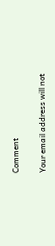Comment

Your email address will not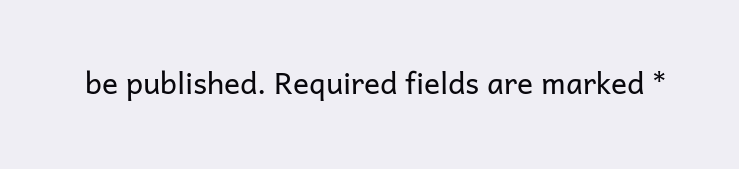be published. Required fields are marked *